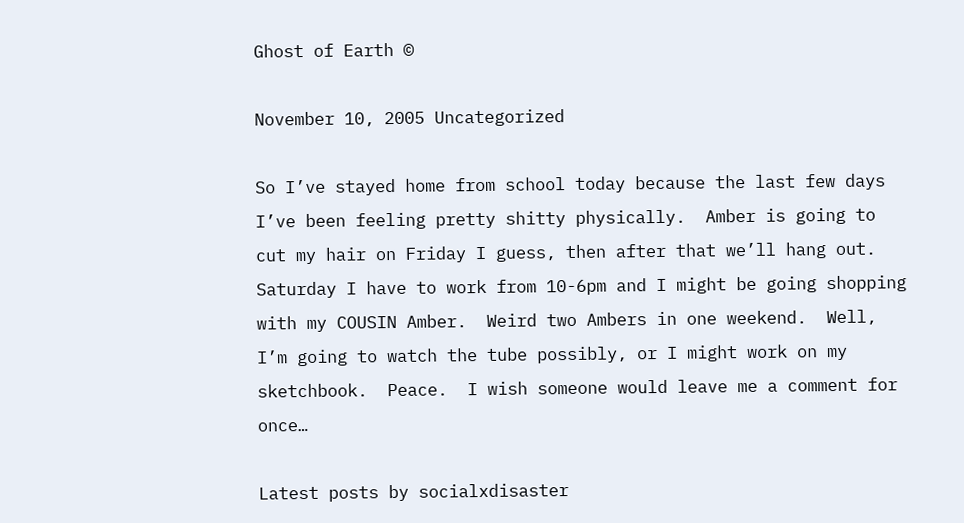Ghost of Earth ©

November 10, 2005 Uncategorized

So I’ve stayed home from school today because the last few days I’ve been feeling pretty shitty physically.  Amber is going to cut my hair on Friday I guess, then after that we’ll hang out.  Saturday I have to work from 10-6pm and I might be going shopping with my COUSIN Amber.  Weird two Ambers in one weekend.  Well, I’m going to watch the tube possibly, or I might work on my sketchbook.  Peace.  I wish someone would leave me a comment for once…

Latest posts by socialxdisaster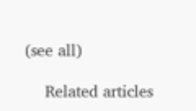(see all)

    Related articles